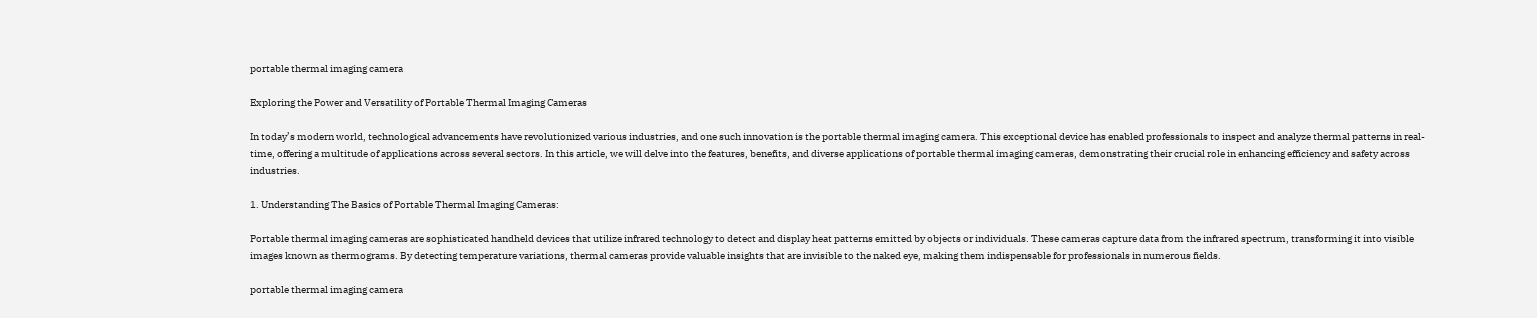portable thermal imaging camera

Exploring the Power and Versatility of Portable Thermal Imaging Cameras

In today’s modern world, technological advancements have revolutionized various industries, and one such innovation is the portable thermal imaging camera. This exceptional device has enabled professionals to inspect and analyze thermal patterns in real-time, offering a multitude of applications across several sectors. In this article, we will delve into the features, benefits, and diverse applications of portable thermal imaging cameras, demonstrating their crucial role in enhancing efficiency and safety across industries.

1. Understanding The Basics of Portable Thermal Imaging Cameras:

Portable thermal imaging cameras are sophisticated handheld devices that utilize infrared technology to detect and display heat patterns emitted by objects or individuals. These cameras capture data from the infrared spectrum, transforming it into visible images known as thermograms. By detecting temperature variations, thermal cameras provide valuable insights that are invisible to the naked eye, making them indispensable for professionals in numerous fields.

portable thermal imaging camera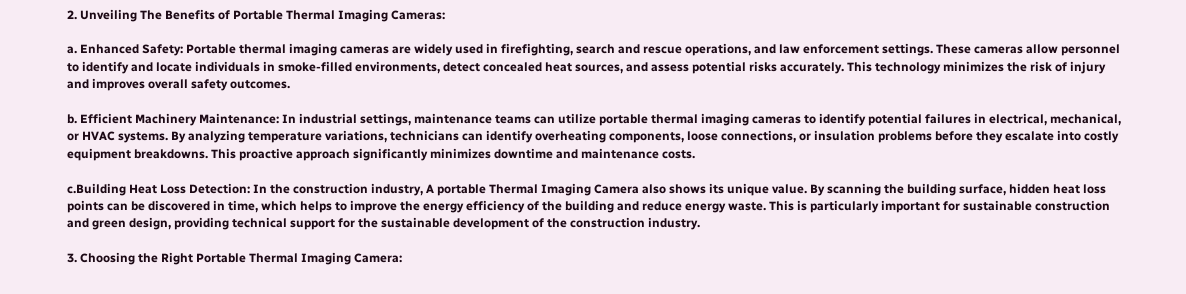2. Unveiling The Benefits of Portable Thermal Imaging Cameras:

a. Enhanced Safety: Portable thermal imaging cameras are widely used in firefighting, search and rescue operations, and law enforcement settings. These cameras allow personnel to identify and locate individuals in smoke-filled environments, detect concealed heat sources, and assess potential risks accurately. This technology minimizes the risk of injury and improves overall safety outcomes.

b. Efficient Machinery Maintenance: In industrial settings, maintenance teams can utilize portable thermal imaging cameras to identify potential failures in electrical, mechanical, or HVAC systems. By analyzing temperature variations, technicians can identify overheating components, loose connections, or insulation problems before they escalate into costly equipment breakdowns. This proactive approach significantly minimizes downtime and maintenance costs.

c.Building Heat Loss Detection: In the construction industry, A portable Thermal Imaging Camera also shows its unique value. By scanning the building surface, hidden heat loss points can be discovered in time, which helps to improve the energy efficiency of the building and reduce energy waste. This is particularly important for sustainable construction and green design, providing technical support for the sustainable development of the construction industry.

3. Choosing the Right Portable Thermal Imaging Camera: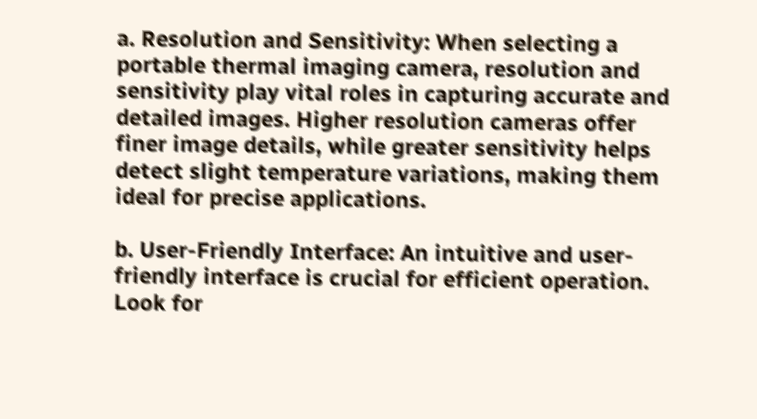a. Resolution and Sensitivity: When selecting a portable thermal imaging camera, resolution and sensitivity play vital roles in capturing accurate and detailed images. Higher resolution cameras offer finer image details, while greater sensitivity helps detect slight temperature variations, making them ideal for precise applications.

b. User-Friendly Interface: An intuitive and user-friendly interface is crucial for efficient operation. Look for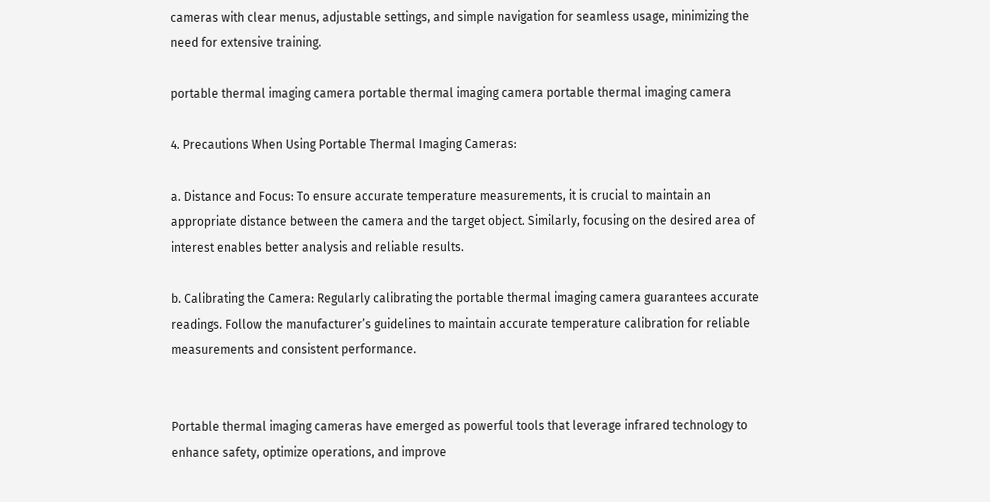cameras with clear menus, adjustable settings, and simple navigation for seamless usage, minimizing the need for extensive training.

portable thermal imaging camera portable thermal imaging camera portable thermal imaging camera

4. Precautions When Using Portable Thermal Imaging Cameras:

a. Distance and Focus: To ensure accurate temperature measurements, it is crucial to maintain an appropriate distance between the camera and the target object. Similarly, focusing on the desired area of interest enables better analysis and reliable results.

b. Calibrating the Camera: Regularly calibrating the portable thermal imaging camera guarantees accurate readings. Follow the manufacturer’s guidelines to maintain accurate temperature calibration for reliable measurements and consistent performance.


Portable thermal imaging cameras have emerged as powerful tools that leverage infrared technology to enhance safety, optimize operations, and improve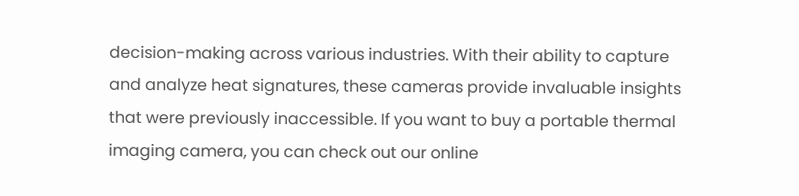decision-making across various industries. With their ability to capture and analyze heat signatures, these cameras provide invaluable insights that were previously inaccessible. If you want to buy a portable thermal imaging camera, you can check out our online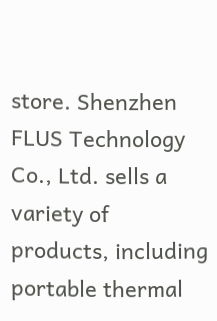store. Shenzhen FLUS Technology Co., Ltd. sells a variety of products, including portable thermal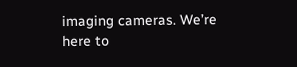imaging cameras. We’re here to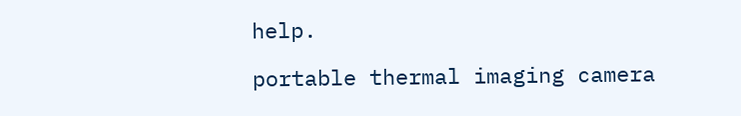help.

portable thermal imaging camera